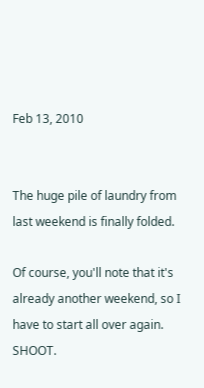Feb 13, 2010


The huge pile of laundry from last weekend is finally folded.

Of course, you'll note that it's already another weekend, so I have to start all over again. SHOOT.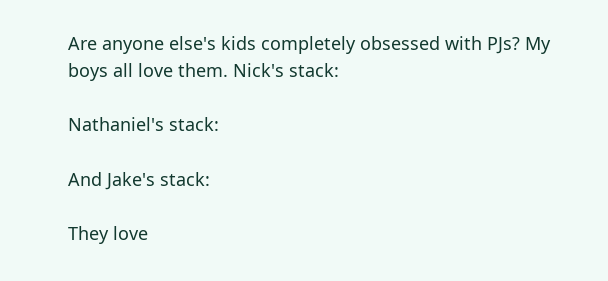Are anyone else's kids completely obsessed with PJs? My boys all love them. Nick's stack:

Nathaniel's stack:

And Jake's stack:

They love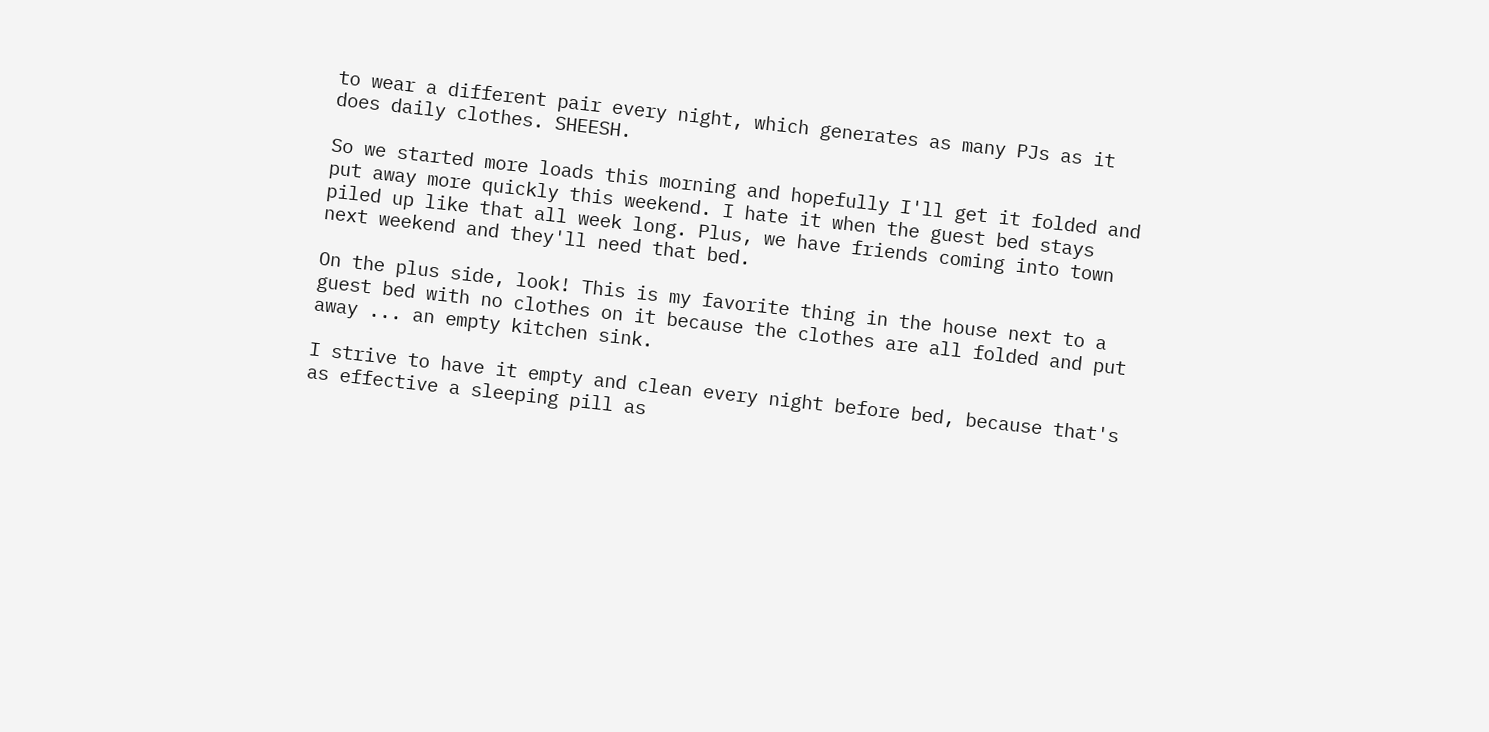to wear a different pair every night, which generates as many PJs as it does daily clothes. SHEESH.

So we started more loads this morning and hopefully I'll get it folded and put away more quickly this weekend. I hate it when the guest bed stays piled up like that all week long. Plus, we have friends coming into town next weekend and they'll need that bed.

On the plus side, look! This is my favorite thing in the house next to a guest bed with no clothes on it because the clothes are all folded and put away ... an empty kitchen sink.

I strive to have it empty and clean every night before bed, because that's as effective a sleeping pill as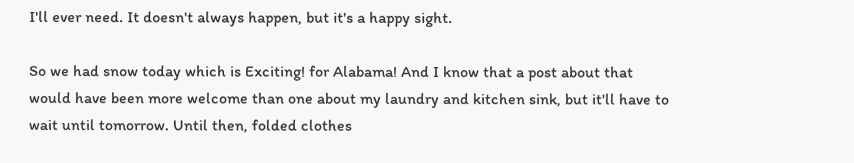I'll ever need. It doesn't always happen, but it's a happy sight.

So we had snow today which is Exciting! for Alabama! And I know that a post about that would have been more welcome than one about my laundry and kitchen sink, but it'll have to wait until tomorrow. Until then, folded clothes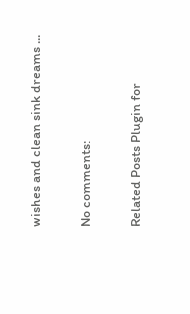wishes and clean sink dreams ...

No comments:

Related Posts Plugin for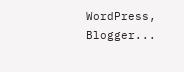WordPress, Blogger...